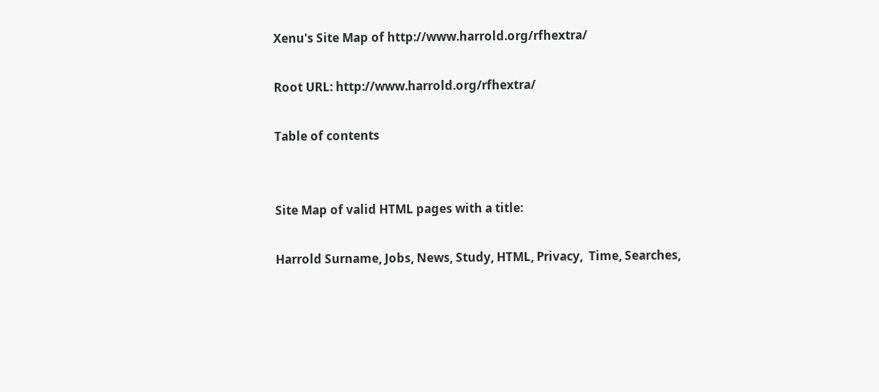Xenu's Site Map of http://www.harrold.org/rfhextra/

Root URL: http://www.harrold.org/rfhextra/

Table of contents


Site Map of valid HTML pages with a title:

Harrold Surname, Jobs, News, Study, HTML, Privacy,  Time, Searches,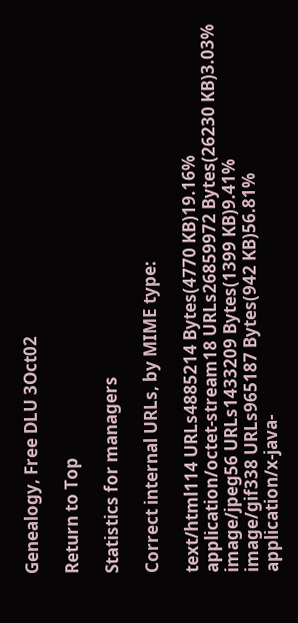Genealogy, Free DLU 3Oct02

Return to Top

Statistics for managers

Correct internal URLs, by MIME type:

text/html114 URLs4885214 Bytes(4770 KB)19.16%
application/octet-stream18 URLs26859972 Bytes(26230 KB)3.03%
image/jpeg56 URLs1433209 Bytes(1399 KB)9.41%
image/gif338 URLs965187 Bytes(942 KB)56.81%
application/x-java-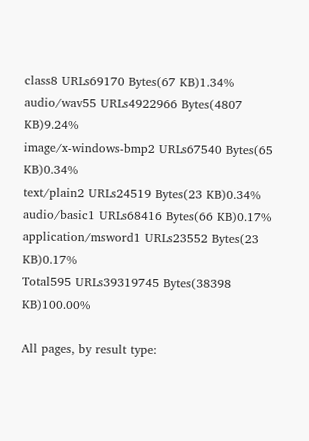class8 URLs69170 Bytes(67 KB)1.34%
audio/wav55 URLs4922966 Bytes(4807 KB)9.24%
image/x-windows-bmp2 URLs67540 Bytes(65 KB)0.34%
text/plain2 URLs24519 Bytes(23 KB)0.34%
audio/basic1 URLs68416 Bytes(66 KB)0.17%
application/msword1 URLs23552 Bytes(23 KB)0.17%
Total595 URLs39319745 Bytes(38398 KB)100.00%

All pages, by result type: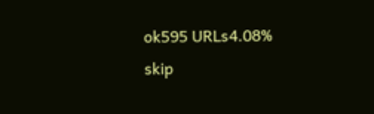ok595 URLs4.08%
skip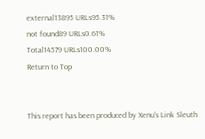external13895 URLs95.31%
not found89 URLs0.61%
Total14579 URLs100.00%
Return to Top


This report has been produced by Xenu's Link Sleuth